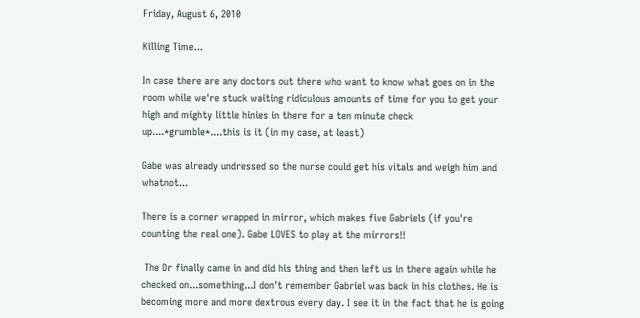Friday, August 6, 2010

Killing Time...

In case there are any doctors out there who want to know what goes on in the room while we're stuck waiting ridiculous amounts of time for you to get your high and mighty little hinies in there for a ten minute check up....*grumble*....this is it (in my case, at least)

Gabe was already undressed so the nurse could get his vitals and weigh him and whatnot...

There is a corner wrapped in mirror, which makes five Gabriels (if you're counting the real one). Gabe LOVES to play at the mirrors!!

 The Dr finally came in and did his thing and then left us in there again while he checked on...something...I don't remember Gabriel was back in his clothes. He is becoming more and more dextrous every day. I see it in the fact that he is going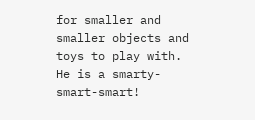for smaller and smaller objects and toys to play with. He is a smarty-smart-smart!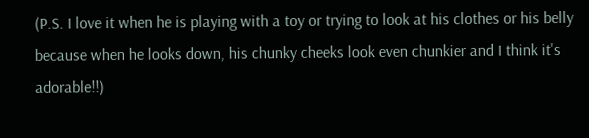(P.S. I love it when he is playing with a toy or trying to look at his clothes or his belly because when he looks down, his chunky cheeks look even chunkier and I think it's adorable!!)